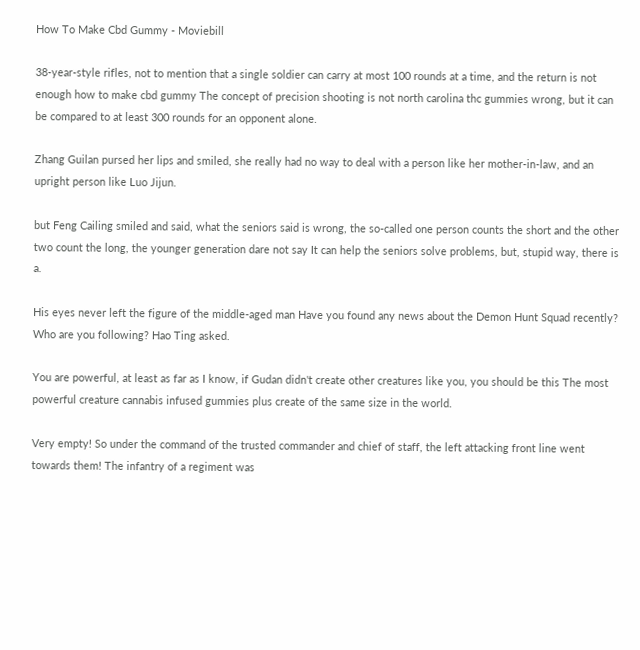How To Make Cbd Gummy - Moviebill

38-year-style rifles, not to mention that a single soldier can carry at most 100 rounds at a time, and the return is not enough how to make cbd gummy The concept of precision shooting is not north carolina thc gummies wrong, but it can be compared to at least 300 rounds for an opponent alone.

Zhang Guilan pursed her lips and smiled, she really had no way to deal with a person like her mother-in-law, and an upright person like Luo Jijun.

but Feng Cailing smiled and said, what the seniors said is wrong, the so-called one person counts the short and the other two count the long, the younger generation dare not say It can help the seniors solve problems, but, stupid way, there is a.

His eyes never left the figure of the middle-aged man Have you found any news about the Demon Hunt Squad recently? Who are you following? Hao Ting asked.

You are powerful, at least as far as I know, if Gudan didn't create other creatures like you, you should be this The most powerful creature cannabis infused gummies plus create of the same size in the world.

Very empty! So under the command of the trusted commander and chief of staff, the left attacking front line went towards them! The infantry of a regiment was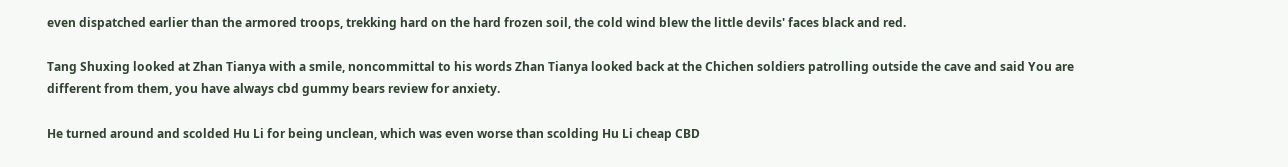even dispatched earlier than the armored troops, trekking hard on the hard frozen soil, the cold wind blew the little devils' faces black and red.

Tang Shuxing looked at Zhan Tianya with a smile, noncommittal to his words Zhan Tianya looked back at the Chichen soldiers patrolling outside the cave and said You are different from them, you have always cbd gummy bears review for anxiety.

He turned around and scolded Hu Li for being unclean, which was even worse than scolding Hu Li cheap CBD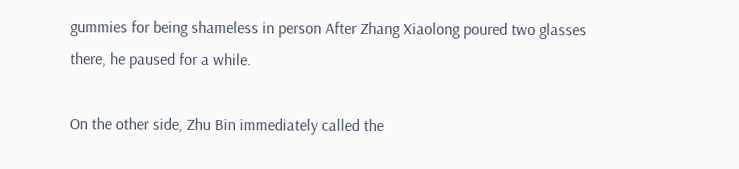gummies for being shameless in person After Zhang Xiaolong poured two glasses there, he paused for a while.

On the other side, Zhu Bin immediately called the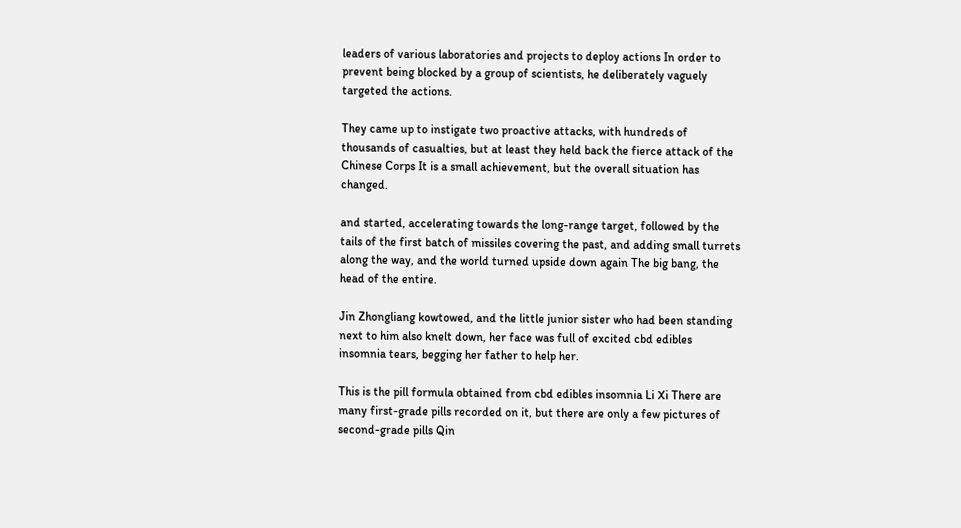leaders of various laboratories and projects to deploy actions In order to prevent being blocked by a group of scientists, he deliberately vaguely targeted the actions.

They came up to instigate two proactive attacks, with hundreds of thousands of casualties, but at least they held back the fierce attack of the Chinese Corps It is a small achievement, but the overall situation has changed.

and started, accelerating towards the long-range target, followed by the tails of the first batch of missiles covering the past, and adding small turrets along the way, and the world turned upside down again The big bang, the head of the entire.

Jin Zhongliang kowtowed, and the little junior sister who had been standing next to him also knelt down, her face was full of excited cbd edibles insomnia tears, begging her father to help her.

This is the pill formula obtained from cbd edibles insomnia Li Xi There are many first-grade pills recorded on it, but there are only a few pictures of second-grade pills Qin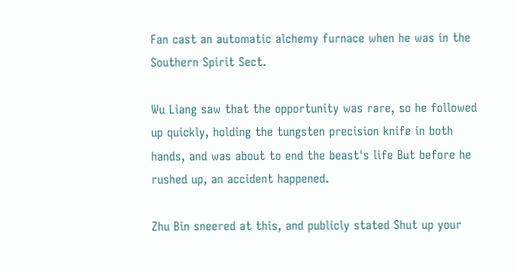Fan cast an automatic alchemy furnace when he was in the Southern Spirit Sect.

Wu Liang saw that the opportunity was rare, so he followed up quickly, holding the tungsten precision knife in both hands, and was about to end the beast's life But before he rushed up, an accident happened.

Zhu Bin sneered at this, and publicly stated Shut up your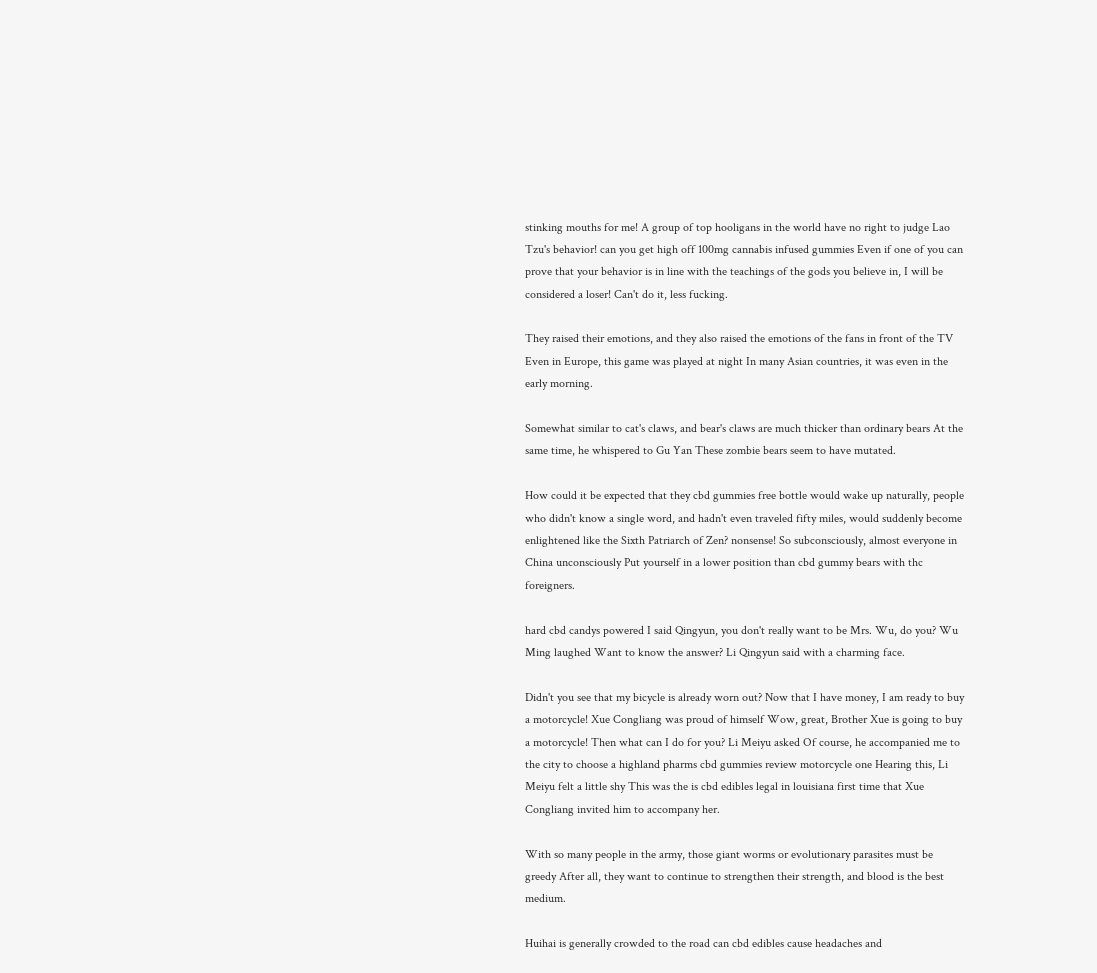stinking mouths for me! A group of top hooligans in the world have no right to judge Lao Tzu's behavior! can you get high off 100mg cannabis infused gummies Even if one of you can prove that your behavior is in line with the teachings of the gods you believe in, I will be considered a loser! Can't do it, less fucking.

They raised their emotions, and they also raised the emotions of the fans in front of the TV Even in Europe, this game was played at night In many Asian countries, it was even in the early morning.

Somewhat similar to cat's claws, and bear's claws are much thicker than ordinary bears At the same time, he whispered to Gu Yan These zombie bears seem to have mutated.

How could it be expected that they cbd gummies free bottle would wake up naturally, people who didn't know a single word, and hadn't even traveled fifty miles, would suddenly become enlightened like the Sixth Patriarch of Zen? nonsense! So subconsciously, almost everyone in China unconsciously Put yourself in a lower position than cbd gummy bears with thc foreigners.

hard cbd candys powered I said Qingyun, you don't really want to be Mrs. Wu, do you? Wu Ming laughed Want to know the answer? Li Qingyun said with a charming face.

Didn't you see that my bicycle is already worn out? Now that I have money, I am ready to buy a motorcycle! Xue Congliang was proud of himself Wow, great, Brother Xue is going to buy a motorcycle! Then what can I do for you? Li Meiyu asked Of course, he accompanied me to the city to choose a highland pharms cbd gummies review motorcycle one Hearing this, Li Meiyu felt a little shy This was the is cbd edibles legal in louisiana first time that Xue Congliang invited him to accompany her.

With so many people in the army, those giant worms or evolutionary parasites must be greedy After all, they want to continue to strengthen their strength, and blood is the best medium.

Huihai is generally crowded to the road can cbd edibles cause headaches and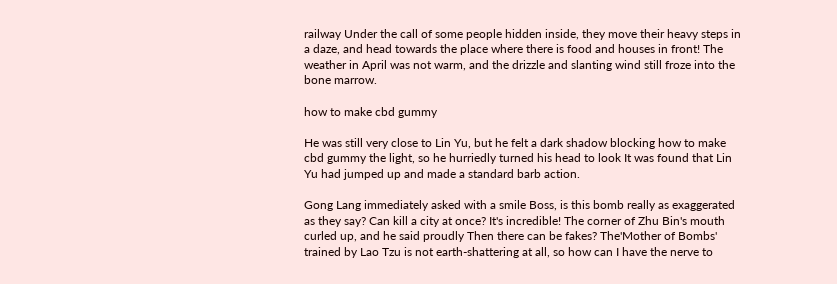railway Under the call of some people hidden inside, they move their heavy steps in a daze, and head towards the place where there is food and houses in front! The weather in April was not warm, and the drizzle and slanting wind still froze into the bone marrow.

how to make cbd gummy

He was still very close to Lin Yu, but he felt a dark shadow blocking how to make cbd gummy the light, so he hurriedly turned his head to look It was found that Lin Yu had jumped up and made a standard barb action.

Gong Lang immediately asked with a smile Boss, is this bomb really as exaggerated as they say? Can kill a city at once? It's incredible! The corner of Zhu Bin's mouth curled up, and he said proudly Then there can be fakes? The'Mother of Bombs' trained by Lao Tzu is not earth-shattering at all, so how can I have the nerve to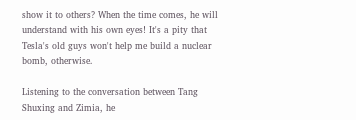show it to others? When the time comes, he will understand with his own eyes! It's a pity that Tesla's old guys won't help me build a nuclear bomb, otherwise.

Listening to the conversation between Tang Shuxing and Zimia, he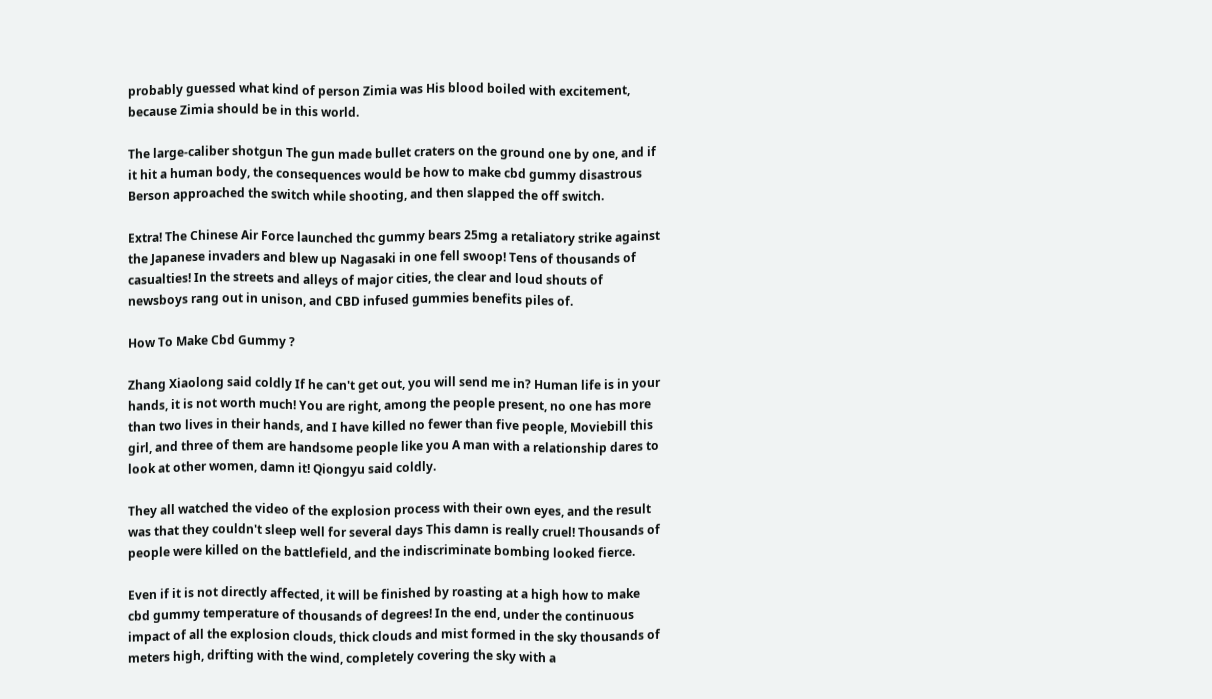probably guessed what kind of person Zimia was His blood boiled with excitement, because Zimia should be in this world.

The large-caliber shotgun The gun made bullet craters on the ground one by one, and if it hit a human body, the consequences would be how to make cbd gummy disastrous Berson approached the switch while shooting, and then slapped the off switch.

Extra! The Chinese Air Force launched thc gummy bears 25mg a retaliatory strike against the Japanese invaders and blew up Nagasaki in one fell swoop! Tens of thousands of casualties! In the streets and alleys of major cities, the clear and loud shouts of newsboys rang out in unison, and CBD infused gummies benefits piles of.

How To Make Cbd Gummy ?

Zhang Xiaolong said coldly If he can't get out, you will send me in? Human life is in your hands, it is not worth much! You are right, among the people present, no one has more than two lives in their hands, and I have killed no fewer than five people, Moviebill this girl, and three of them are handsome people like you A man with a relationship dares to look at other women, damn it! Qiongyu said coldly.

They all watched the video of the explosion process with their own eyes, and the result was that they couldn't sleep well for several days This damn is really cruel! Thousands of people were killed on the battlefield, and the indiscriminate bombing looked fierce.

Even if it is not directly affected, it will be finished by roasting at a high how to make cbd gummy temperature of thousands of degrees! In the end, under the continuous impact of all the explosion clouds, thick clouds and mist formed in the sky thousands of meters high, drifting with the wind, completely covering the sky with a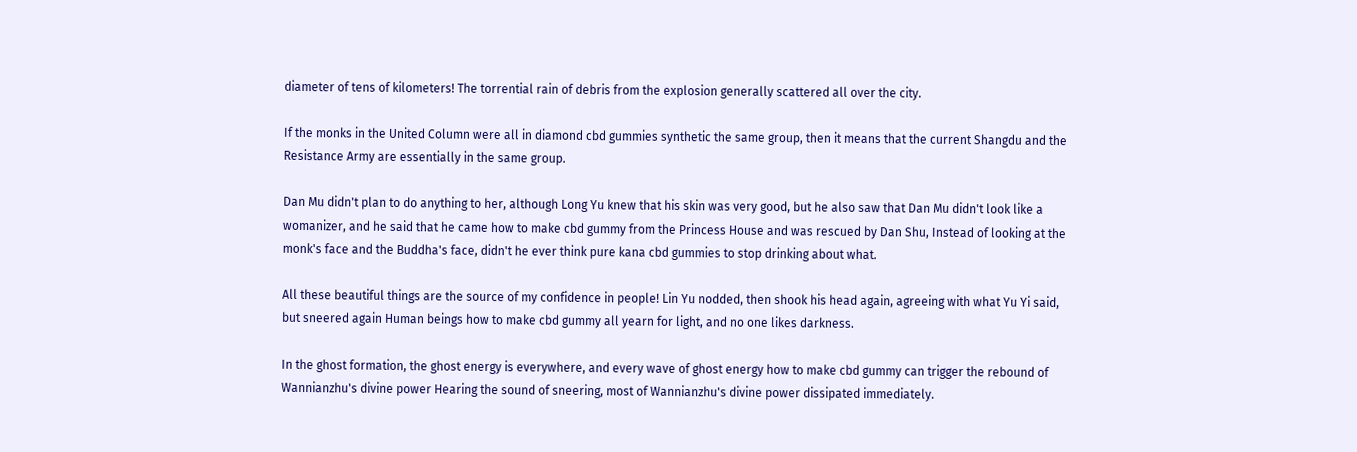diameter of tens of kilometers! The torrential rain of debris from the explosion generally scattered all over the city.

If the monks in the United Column were all in diamond cbd gummies synthetic the same group, then it means that the current Shangdu and the Resistance Army are essentially in the same group.

Dan Mu didn't plan to do anything to her, although Long Yu knew that his skin was very good, but he also saw that Dan Mu didn't look like a womanizer, and he said that he came how to make cbd gummy from the Princess House and was rescued by Dan Shu, Instead of looking at the monk's face and the Buddha's face, didn't he ever think pure kana cbd gummies to stop drinking about what.

All these beautiful things are the source of my confidence in people! Lin Yu nodded, then shook his head again, agreeing with what Yu Yi said, but sneered again Human beings how to make cbd gummy all yearn for light, and no one likes darkness.

In the ghost formation, the ghost energy is everywhere, and every wave of ghost energy how to make cbd gummy can trigger the rebound of Wannianzhu's divine power Hearing the sound of sneering, most of Wannianzhu's divine power dissipated immediately.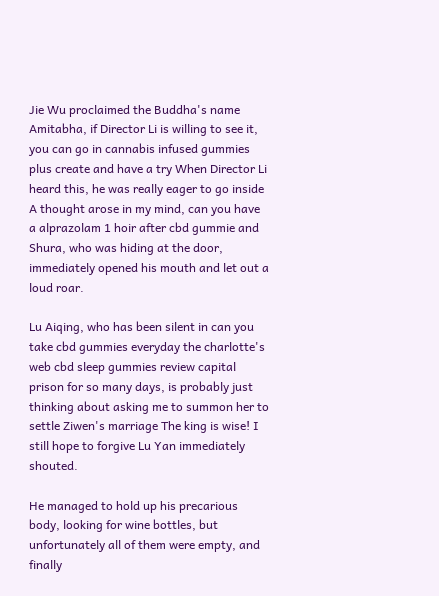Jie Wu proclaimed the Buddha's name Amitabha, if Director Li is willing to see it, you can go in cannabis infused gummies plus create and have a try When Director Li heard this, he was really eager to go inside A thought arose in my mind, can you have a alprazolam 1 hoir after cbd gummie and Shura, who was hiding at the door, immediately opened his mouth and let out a loud roar.

Lu Aiqing, who has been silent in can you take cbd gummies everyday the charlotte's web cbd sleep gummies review capital prison for so many days, is probably just thinking about asking me to summon her to settle Ziwen's marriage The king is wise! I still hope to forgive Lu Yan immediately shouted.

He managed to hold up his precarious body, looking for wine bottles, but unfortunately all of them were empty, and finally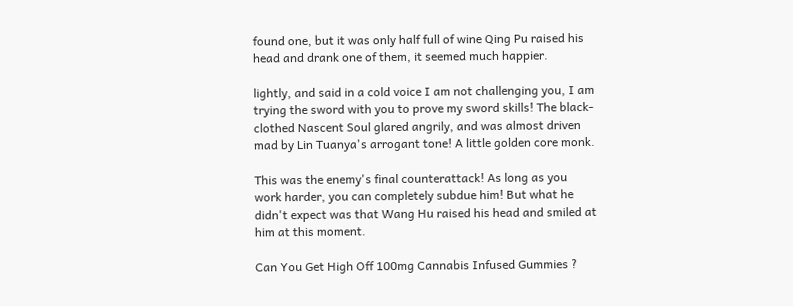found one, but it was only half full of wine Qing Pu raised his head and drank one of them, it seemed much happier.

lightly, and said in a cold voice I am not challenging you, I am trying the sword with you to prove my sword skills! The black-clothed Nascent Soul glared angrily, and was almost driven mad by Lin Tuanya's arrogant tone! A little golden core monk.

This was the enemy's final counterattack! As long as you work harder, you can completely subdue him! But what he didn't expect was that Wang Hu raised his head and smiled at him at this moment.

Can You Get High Off 100mg Cannabis Infused Gummies ?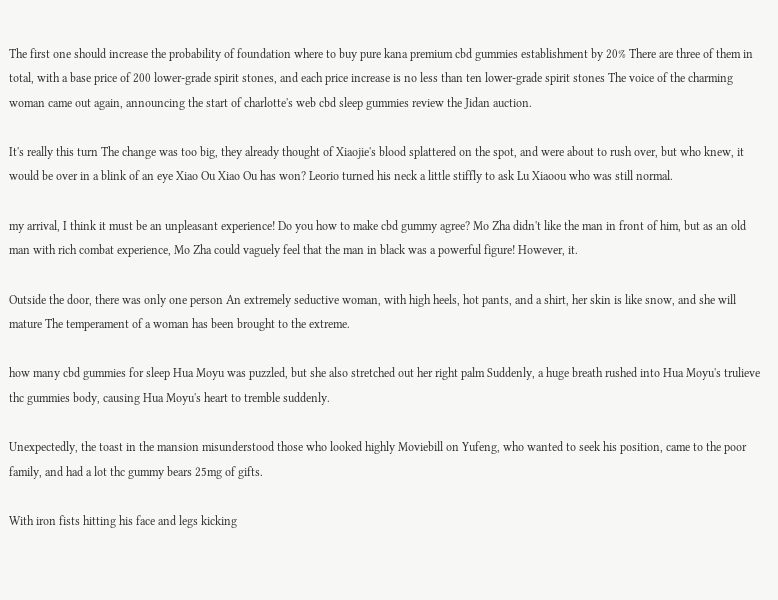The first one should increase the probability of foundation where to buy pure kana premium cbd gummies establishment by 20% There are three of them in total, with a base price of 200 lower-grade spirit stones, and each price increase is no less than ten lower-grade spirit stones The voice of the charming woman came out again, announcing the start of charlotte's web cbd sleep gummies review the Jidan auction.

It's really this turn The change was too big, they already thought of Xiaojie's blood splattered on the spot, and were about to rush over, but who knew, it would be over in a blink of an eye Xiao Ou Xiao Ou has won? Leorio turned his neck a little stiffly to ask Lu Xiaoou who was still normal.

my arrival, I think it must be an unpleasant experience! Do you how to make cbd gummy agree? Mo Zha didn't like the man in front of him, but as an old man with rich combat experience, Mo Zha could vaguely feel that the man in black was a powerful figure! However, it.

Outside the door, there was only one person An extremely seductive woman, with high heels, hot pants, and a shirt, her skin is like snow, and she will mature The temperament of a woman has been brought to the extreme.

how many cbd gummies for sleep Hua Moyu was puzzled, but she also stretched out her right palm Suddenly, a huge breath rushed into Hua Moyu's trulieve thc gummies body, causing Hua Moyu's heart to tremble suddenly.

Unexpectedly, the toast in the mansion misunderstood those who looked highly Moviebill on Yufeng, who wanted to seek his position, came to the poor family, and had a lot thc gummy bears 25mg of gifts.

With iron fists hitting his face and legs kicking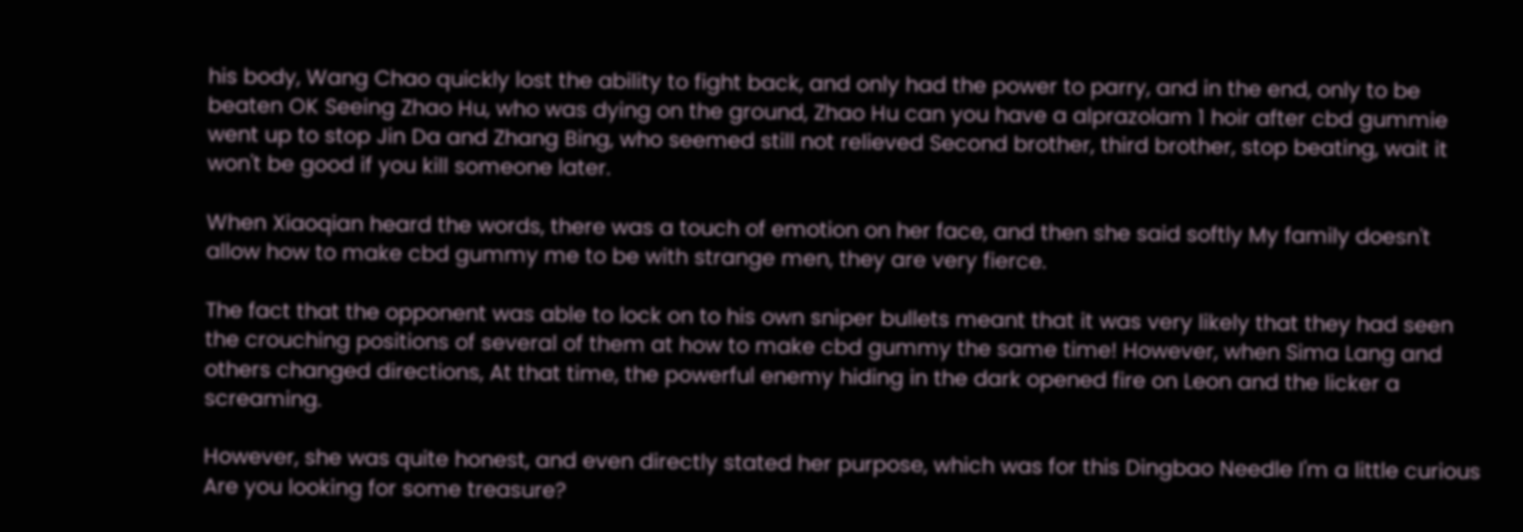his body, Wang Chao quickly lost the ability to fight back, and only had the power to parry, and in the end, only to be beaten OK Seeing Zhao Hu, who was dying on the ground, Zhao Hu can you have a alprazolam 1 hoir after cbd gummie went up to stop Jin Da and Zhang Bing, who seemed still not relieved Second brother, third brother, stop beating, wait it won't be good if you kill someone later.

When Xiaoqian heard the words, there was a touch of emotion on her face, and then she said softly My family doesn't allow how to make cbd gummy me to be with strange men, they are very fierce.

The fact that the opponent was able to lock on to his own sniper bullets meant that it was very likely that they had seen the crouching positions of several of them at how to make cbd gummy the same time! However, when Sima Lang and others changed directions, At that time, the powerful enemy hiding in the dark opened fire on Leon and the licker a screaming.

However, she was quite honest, and even directly stated her purpose, which was for this Dingbao Needle I'm a little curious Are you looking for some treasure?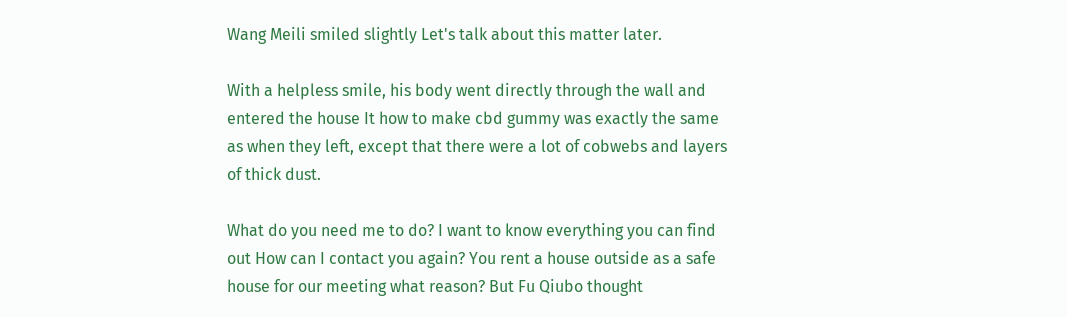Wang Meili smiled slightly Let's talk about this matter later.

With a helpless smile, his body went directly through the wall and entered the house It how to make cbd gummy was exactly the same as when they left, except that there were a lot of cobwebs and layers of thick dust.

What do you need me to do? I want to know everything you can find out How can I contact you again? You rent a house outside as a safe house for our meeting what reason? But Fu Qiubo thought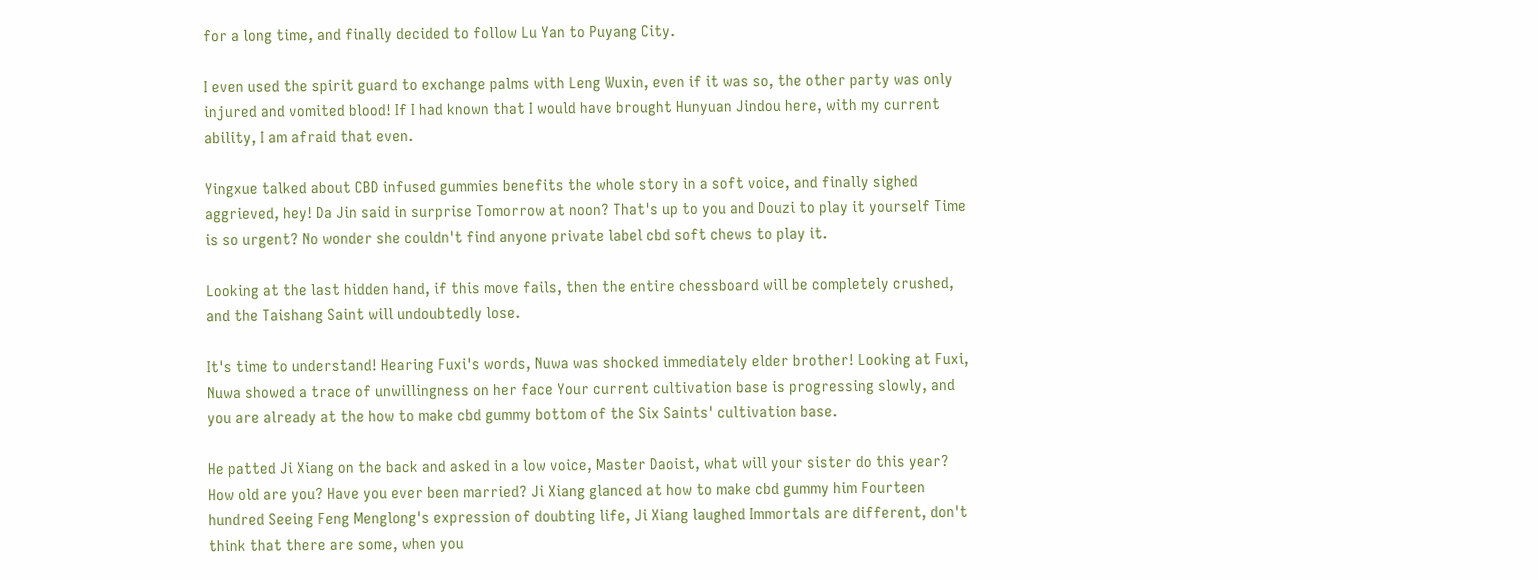for a long time, and finally decided to follow Lu Yan to Puyang City.

I even used the spirit guard to exchange palms with Leng Wuxin, even if it was so, the other party was only injured and vomited blood! If I had known that I would have brought Hunyuan Jindou here, with my current ability, I am afraid that even.

Yingxue talked about CBD infused gummies benefits the whole story in a soft voice, and finally sighed aggrieved, hey! Da Jin said in surprise Tomorrow at noon? That's up to you and Douzi to play it yourself Time is so urgent? No wonder she couldn't find anyone private label cbd soft chews to play it.

Looking at the last hidden hand, if this move fails, then the entire chessboard will be completely crushed, and the Taishang Saint will undoubtedly lose.

It's time to understand! Hearing Fuxi's words, Nuwa was shocked immediately elder brother! Looking at Fuxi, Nuwa showed a trace of unwillingness on her face Your current cultivation base is progressing slowly, and you are already at the how to make cbd gummy bottom of the Six Saints' cultivation base.

He patted Ji Xiang on the back and asked in a low voice, Master Daoist, what will your sister do this year? How old are you? Have you ever been married? Ji Xiang glanced at how to make cbd gummy him Fourteen hundred Seeing Feng Menglong's expression of doubting life, Ji Xiang laughed Immortals are different, don't think that there are some, when you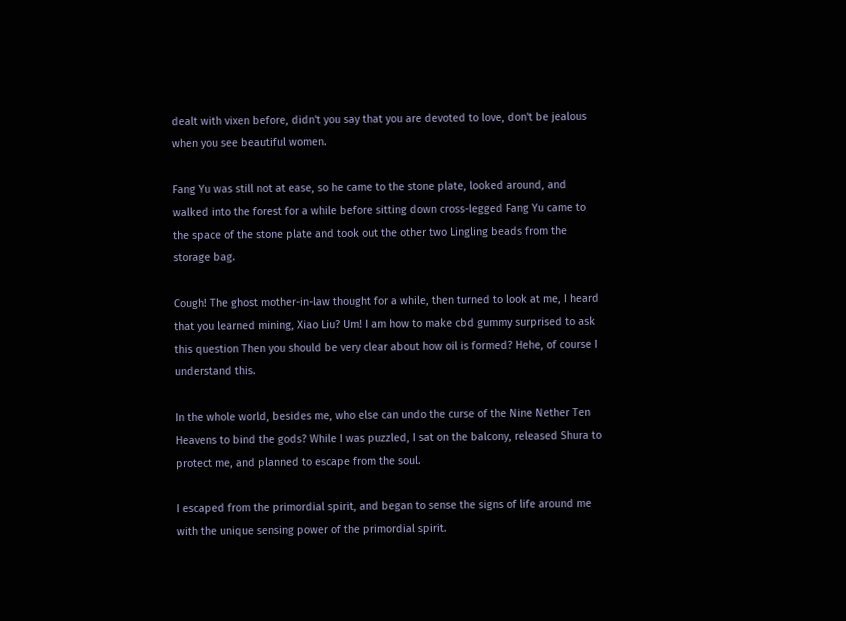dealt with vixen before, didn't you say that you are devoted to love, don't be jealous when you see beautiful women.

Fang Yu was still not at ease, so he came to the stone plate, looked around, and walked into the forest for a while before sitting down cross-legged Fang Yu came to the space of the stone plate and took out the other two Lingling beads from the storage bag.

Cough! The ghost mother-in-law thought for a while, then turned to look at me, I heard that you learned mining, Xiao Liu? Um! I am how to make cbd gummy surprised to ask this question Then you should be very clear about how oil is formed? Hehe, of course I understand this.

In the whole world, besides me, who else can undo the curse of the Nine Nether Ten Heavens to bind the gods? While I was puzzled, I sat on the balcony, released Shura to protect me, and planned to escape from the soul.

I escaped from the primordial spirit, and began to sense the signs of life around me with the unique sensing power of the primordial spirit.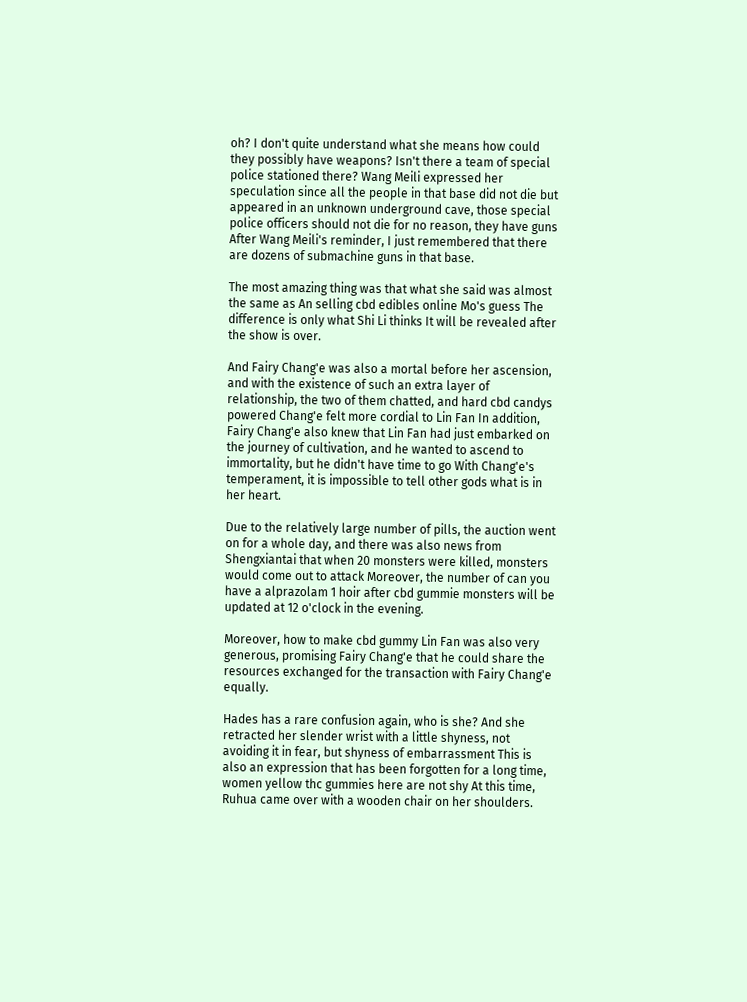oh? I don't quite understand what she means how could they possibly have weapons? Isn't there a team of special police stationed there? Wang Meili expressed her speculation since all the people in that base did not die but appeared in an unknown underground cave, those special police officers should not die for no reason, they have guns After Wang Meili's reminder, I just remembered that there are dozens of submachine guns in that base.

The most amazing thing was that what she said was almost the same as An selling cbd edibles online Mo's guess The difference is only what Shi Li thinks It will be revealed after the show is over.

And Fairy Chang'e was also a mortal before her ascension, and with the existence of such an extra layer of relationship, the two of them chatted, and hard cbd candys powered Chang'e felt more cordial to Lin Fan In addition, Fairy Chang'e also knew that Lin Fan had just embarked on the journey of cultivation, and he wanted to ascend to immortality, but he didn't have time to go With Chang'e's temperament, it is impossible to tell other gods what is in her heart.

Due to the relatively large number of pills, the auction went on for a whole day, and there was also news from Shengxiantai that when 20 monsters were killed, monsters would come out to attack Moreover, the number of can you have a alprazolam 1 hoir after cbd gummie monsters will be updated at 12 o'clock in the evening.

Moreover, how to make cbd gummy Lin Fan was also very generous, promising Fairy Chang'e that he could share the resources exchanged for the transaction with Fairy Chang'e equally.

Hades has a rare confusion again, who is she? And she retracted her slender wrist with a little shyness, not avoiding it in fear, but shyness of embarrassment This is also an expression that has been forgotten for a long time, women yellow thc gummies here are not shy At this time, Ruhua came over with a wooden chair on her shoulders.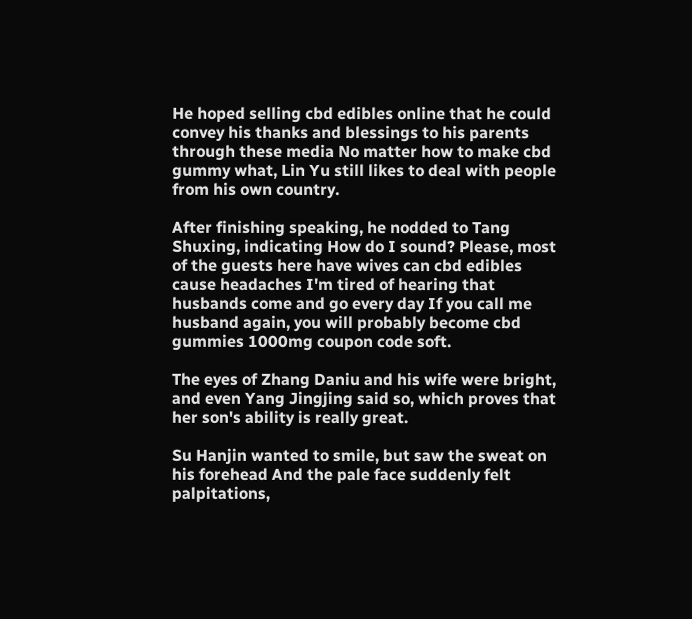He hoped selling cbd edibles online that he could convey his thanks and blessings to his parents through these media No matter how to make cbd gummy what, Lin Yu still likes to deal with people from his own country.

After finishing speaking, he nodded to Tang Shuxing, indicating How do I sound? Please, most of the guests here have wives can cbd edibles cause headaches I'm tired of hearing that husbands come and go every day If you call me husband again, you will probably become cbd gummies 1000mg coupon code soft.

The eyes of Zhang Daniu and his wife were bright, and even Yang Jingjing said so, which proves that her son's ability is really great.

Su Hanjin wanted to smile, but saw the sweat on his forehead And the pale face suddenly felt palpitations,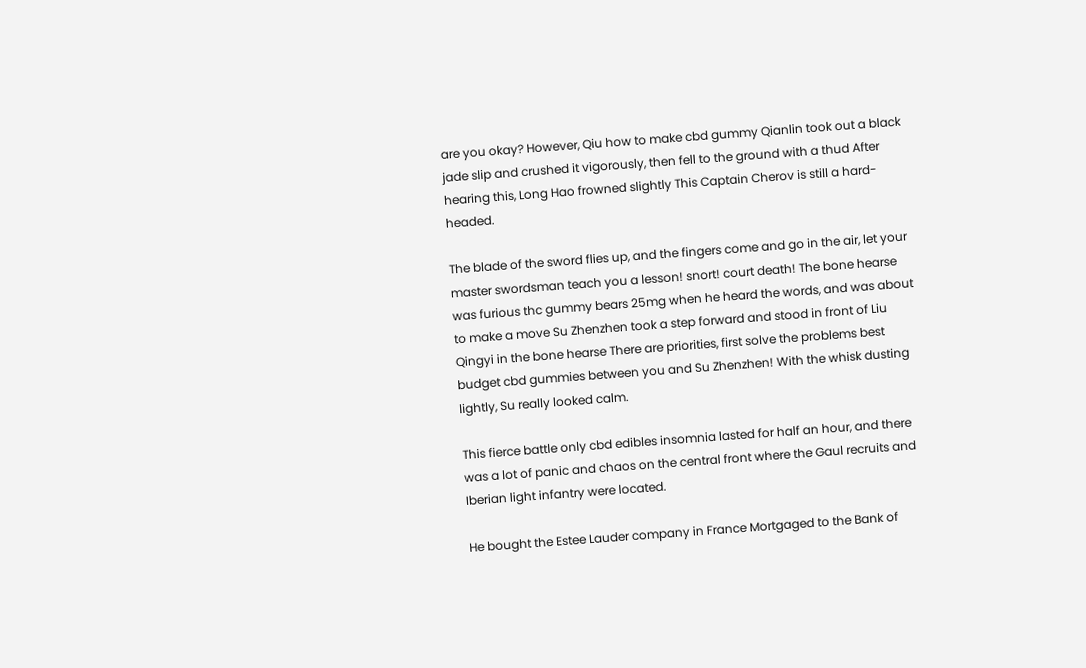are you okay? However, Qiu how to make cbd gummy Qianlin took out a black jade slip and crushed it vigorously, then fell to the ground with a thud After hearing this, Long Hao frowned slightly This Captain Cherov is still a hard-headed.

The blade of the sword flies up, and the fingers come and go in the air, let your master swordsman teach you a lesson! snort! court death! The bone hearse was furious thc gummy bears 25mg when he heard the words, and was about to make a move Su Zhenzhen took a step forward and stood in front of Liu Qingyi in the bone hearse There are priorities, first solve the problems best budget cbd gummies between you and Su Zhenzhen! With the whisk dusting lightly, Su really looked calm.

This fierce battle only cbd edibles insomnia lasted for half an hour, and there was a lot of panic and chaos on the central front where the Gaul recruits and Iberian light infantry were located.

He bought the Estee Lauder company in France Mortgaged to the Bank of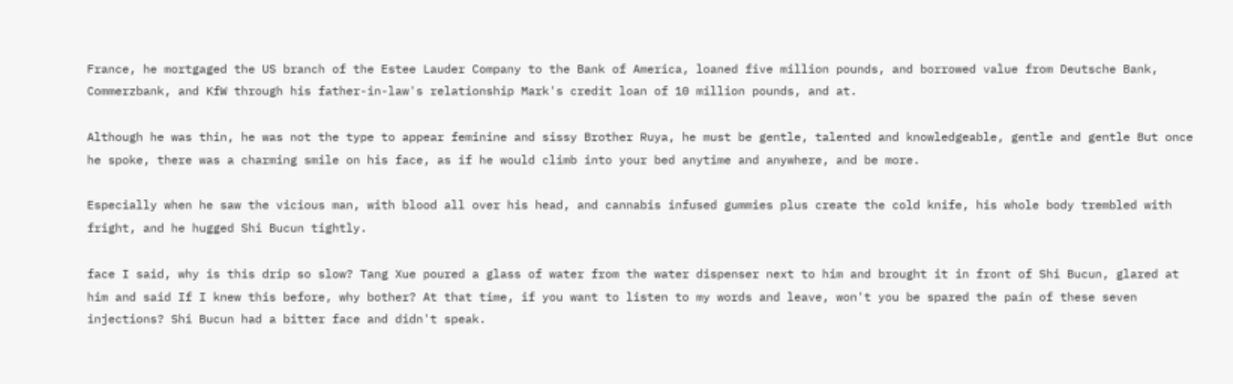France, he mortgaged the US branch of the Estee Lauder Company to the Bank of America, loaned five million pounds, and borrowed value from Deutsche Bank, Commerzbank, and KfW through his father-in-law's relationship Mark's credit loan of 10 million pounds, and at.

Although he was thin, he was not the type to appear feminine and sissy Brother Ruya, he must be gentle, talented and knowledgeable, gentle and gentle But once he spoke, there was a charming smile on his face, as if he would climb into your bed anytime and anywhere, and be more.

Especially when he saw the vicious man, with blood all over his head, and cannabis infused gummies plus create the cold knife, his whole body trembled with fright, and he hugged Shi Bucun tightly.

face I said, why is this drip so slow? Tang Xue poured a glass of water from the water dispenser next to him and brought it in front of Shi Bucun, glared at him and said If I knew this before, why bother? At that time, if you want to listen to my words and leave, won't you be spared the pain of these seven injections? Shi Bucun had a bitter face and didn't speak.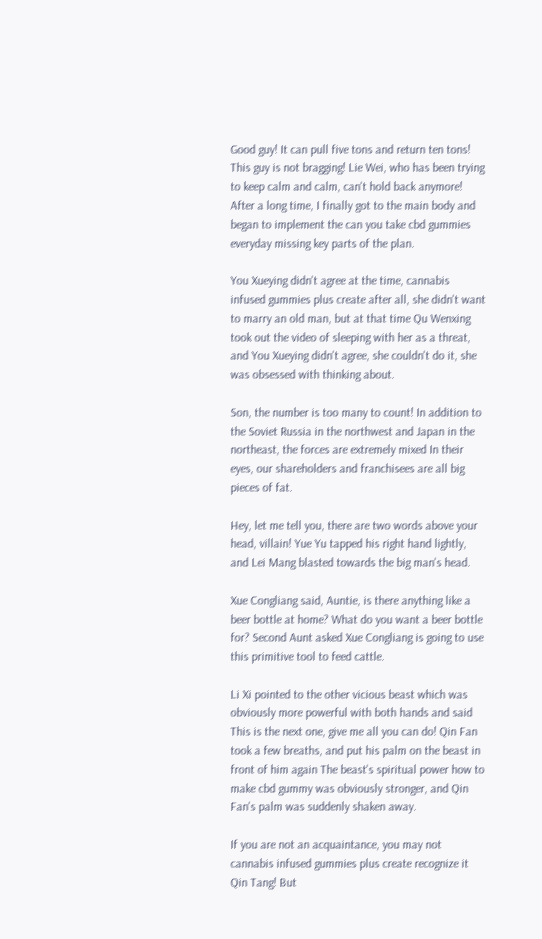Good guy! It can pull five tons and return ten tons! This guy is not bragging! Lie Wei, who has been trying to keep calm and calm, can't hold back anymore! After a long time, I finally got to the main body and began to implement the can you take cbd gummies everyday missing key parts of the plan.

You Xueying didn't agree at the time, cannabis infused gummies plus create after all, she didn't want to marry an old man, but at that time Qu Wenxing took out the video of sleeping with her as a threat, and You Xueying didn't agree, she couldn't do it, she was obsessed with thinking about.

Son, the number is too many to count! In addition to the Soviet Russia in the northwest and Japan in the northeast, the forces are extremely mixed In their eyes, our shareholders and franchisees are all big pieces of fat.

Hey, let me tell you, there are two words above your head, villain! Yue Yu tapped his right hand lightly, and Lei Mang blasted towards the big man's head.

Xue Congliang said, Auntie, is there anything like a beer bottle at home? What do you want a beer bottle for? Second Aunt asked Xue Congliang is going to use this primitive tool to feed cattle.

Li Xi pointed to the other vicious beast which was obviously more powerful with both hands and said This is the next one, give me all you can do! Qin Fan took a few breaths, and put his palm on the beast in front of him again The beast's spiritual power how to make cbd gummy was obviously stronger, and Qin Fan's palm was suddenly shaken away.

If you are not an acquaintance, you may not cannabis infused gummies plus create recognize it Qin Tang! But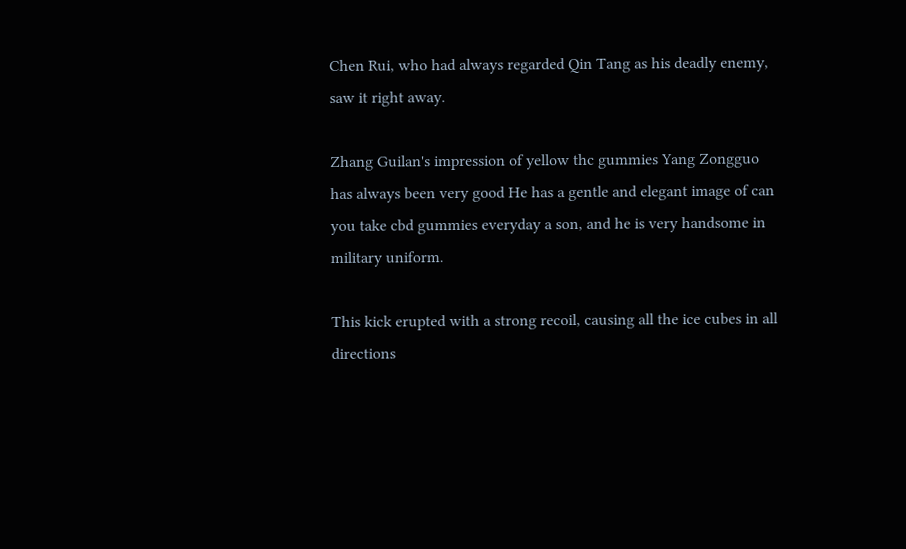Chen Rui, who had always regarded Qin Tang as his deadly enemy, saw it right away.

Zhang Guilan's impression of yellow thc gummies Yang Zongguo has always been very good He has a gentle and elegant image of can you take cbd gummies everyday a son, and he is very handsome in military uniform.

This kick erupted with a strong recoil, causing all the ice cubes in all directions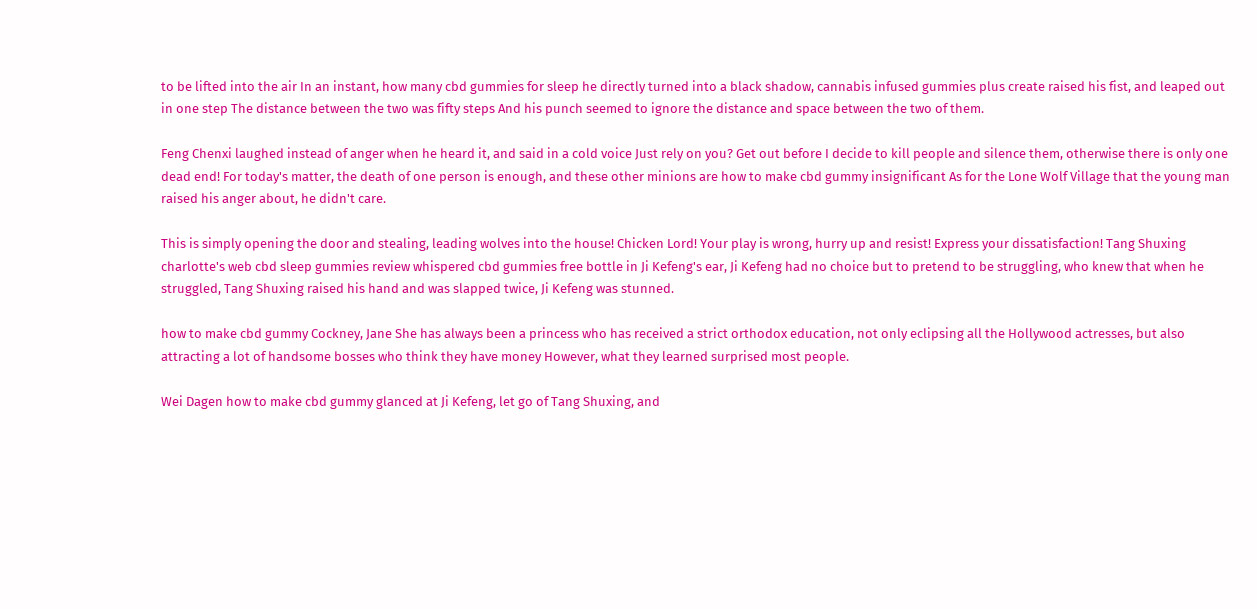to be lifted into the air In an instant, how many cbd gummies for sleep he directly turned into a black shadow, cannabis infused gummies plus create raised his fist, and leaped out in one step The distance between the two was fifty steps And his punch seemed to ignore the distance and space between the two of them.

Feng Chenxi laughed instead of anger when he heard it, and said in a cold voice Just rely on you? Get out before I decide to kill people and silence them, otherwise there is only one dead end! For today's matter, the death of one person is enough, and these other minions are how to make cbd gummy insignificant As for the Lone Wolf Village that the young man raised his anger about, he didn't care.

This is simply opening the door and stealing, leading wolves into the house! Chicken Lord! Your play is wrong, hurry up and resist! Express your dissatisfaction! Tang Shuxing charlotte's web cbd sleep gummies review whispered cbd gummies free bottle in Ji Kefeng's ear, Ji Kefeng had no choice but to pretend to be struggling, who knew that when he struggled, Tang Shuxing raised his hand and was slapped twice, Ji Kefeng was stunned.

how to make cbd gummy Cockney, Jane She has always been a princess who has received a strict orthodox education, not only eclipsing all the Hollywood actresses, but also attracting a lot of handsome bosses who think they have money However, what they learned surprised most people.

Wei Dagen how to make cbd gummy glanced at Ji Kefeng, let go of Tang Shuxing, and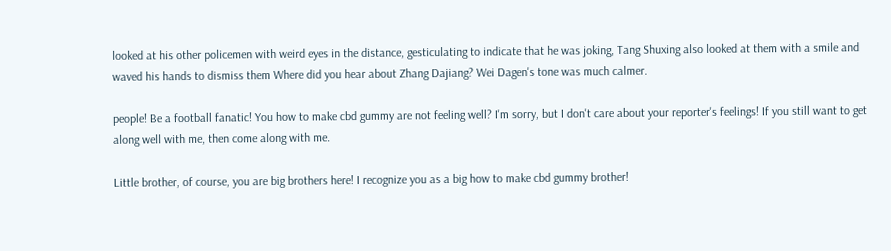looked at his other policemen with weird eyes in the distance, gesticulating to indicate that he was joking, Tang Shuxing also looked at them with a smile and waved his hands to dismiss them Where did you hear about Zhang Dajiang? Wei Dagen's tone was much calmer.

people! Be a football fanatic! You how to make cbd gummy are not feeling well? I'm sorry, but I don't care about your reporter's feelings! If you still want to get along well with me, then come along with me.

Little brother, of course, you are big brothers here! I recognize you as a big how to make cbd gummy brother!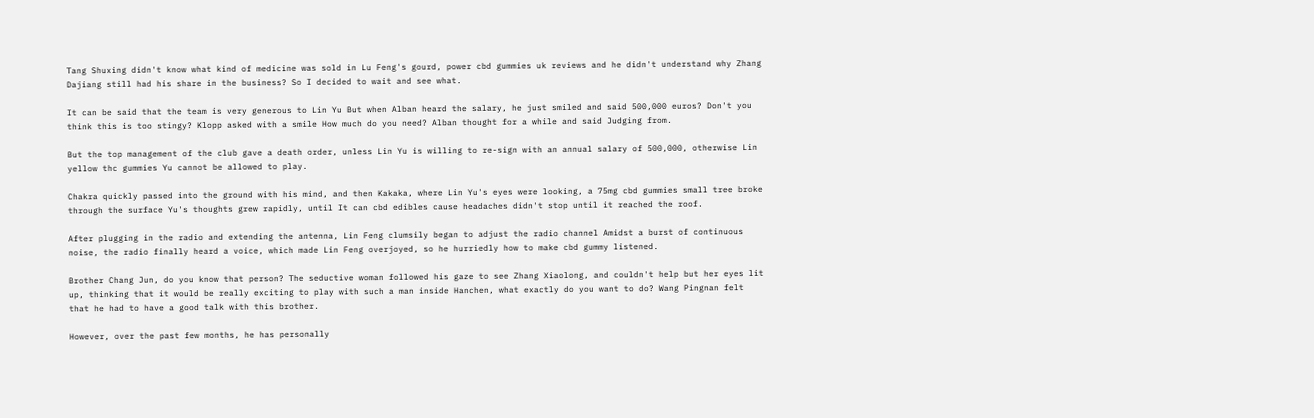Tang Shuxing didn't know what kind of medicine was sold in Lu Feng's gourd, power cbd gummies uk reviews and he didn't understand why Zhang Dajiang still had his share in the business? So I decided to wait and see what.

It can be said that the team is very generous to Lin Yu But when Alban heard the salary, he just smiled and said 500,000 euros? Don't you think this is too stingy? Klopp asked with a smile How much do you need? Alban thought for a while and said Judging from.

But the top management of the club gave a death order, unless Lin Yu is willing to re-sign with an annual salary of 500,000, otherwise Lin yellow thc gummies Yu cannot be allowed to play.

Chakra quickly passed into the ground with his mind, and then Kakaka, where Lin Yu's eyes were looking, a 75mg cbd gummies small tree broke through the surface Yu's thoughts grew rapidly, until It can cbd edibles cause headaches didn't stop until it reached the roof.

After plugging in the radio and extending the antenna, Lin Feng clumsily began to adjust the radio channel Amidst a burst of continuous noise, the radio finally heard a voice, which made Lin Feng overjoyed, so he hurriedly how to make cbd gummy listened.

Brother Chang Jun, do you know that person? The seductive woman followed his gaze to see Zhang Xiaolong, and couldn't help but her eyes lit up, thinking that it would be really exciting to play with such a man inside Hanchen, what exactly do you want to do? Wang Pingnan felt that he had to have a good talk with this brother.

However, over the past few months, he has personally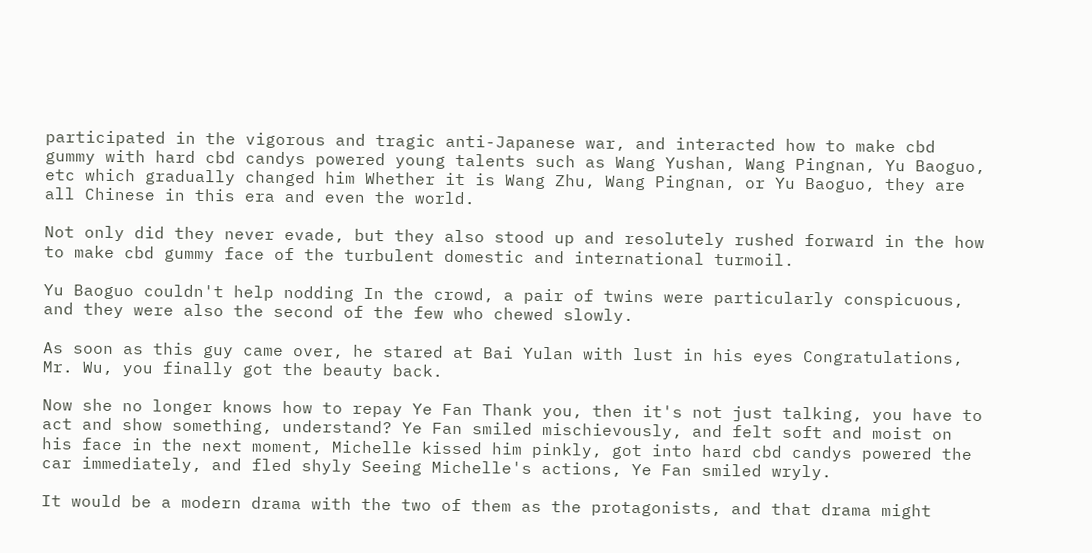participated in the vigorous and tragic anti-Japanese war, and interacted how to make cbd gummy with hard cbd candys powered young talents such as Wang Yushan, Wang Pingnan, Yu Baoguo, etc which gradually changed him Whether it is Wang Zhu, Wang Pingnan, or Yu Baoguo, they are all Chinese in this era and even the world.

Not only did they never evade, but they also stood up and resolutely rushed forward in the how to make cbd gummy face of the turbulent domestic and international turmoil.

Yu Baoguo couldn't help nodding In the crowd, a pair of twins were particularly conspicuous, and they were also the second of the few who chewed slowly.

As soon as this guy came over, he stared at Bai Yulan with lust in his eyes Congratulations, Mr. Wu, you finally got the beauty back.

Now she no longer knows how to repay Ye Fan Thank you, then it's not just talking, you have to act and show something, understand? Ye Fan smiled mischievously, and felt soft and moist on his face in the next moment, Michelle kissed him pinkly, got into hard cbd candys powered the car immediately, and fled shyly Seeing Michelle's actions, Ye Fan smiled wryly.

It would be a modern drama with the two of them as the protagonists, and that drama might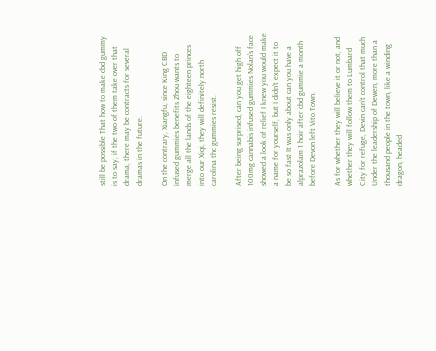still be possible That how to make cbd gummy is to say, if the two of them take over that drama, there may be contracts for several dramas in the future.

On the contrary, Xiangfu, since King CBD infused gummies benefits Zhou wants to merge all the lands of the eighteen princes into our Xiqi, they will definitely north carolina thc gummies resist.

After being surprised, can you get high off 100mg cannabis infused gummies Nolan's face showed a look of relief I knew you would make a name for yourself, but I didn't expect it to be so fast It was only about can you have a alprazolam 1 hoir after cbd gummie a month before Devon left Vito Town.

As for whether they will believe it or not, and whether they will follow them to Lumbard City for refuge, Devin can't control that much Under the leadership of Dewen, more than a thousand people in the town, like a winding dragon, headed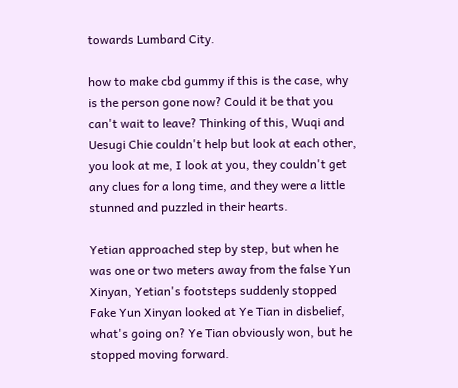towards Lumbard City.

how to make cbd gummy if this is the case, why is the person gone now? Could it be that you can't wait to leave? Thinking of this, Wuqi and Uesugi Chie couldn't help but look at each other, you look at me, I look at you, they couldn't get any clues for a long time, and they were a little stunned and puzzled in their hearts.

Yetian approached step by step, but when he was one or two meters away from the false Yun Xinyan, Yetian's footsteps suddenly stopped Fake Yun Xinyan looked at Ye Tian in disbelief, what's going on? Ye Tian obviously won, but he stopped moving forward.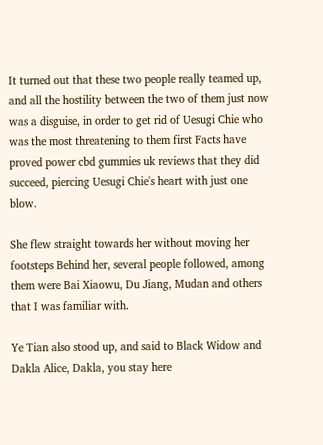It turned out that these two people really teamed up, and all the hostility between the two of them just now was a disguise, in order to get rid of Uesugi Chie who was the most threatening to them first Facts have proved power cbd gummies uk reviews that they did succeed, piercing Uesugi Chie's heart with just one blow.

She flew straight towards her without moving her footsteps Behind her, several people followed, among them were Bai Xiaowu, Du Jiang, Mudan and others that I was familiar with.

Ye Tian also stood up, and said to Black Widow and Dakla Alice, Dakla, you stay here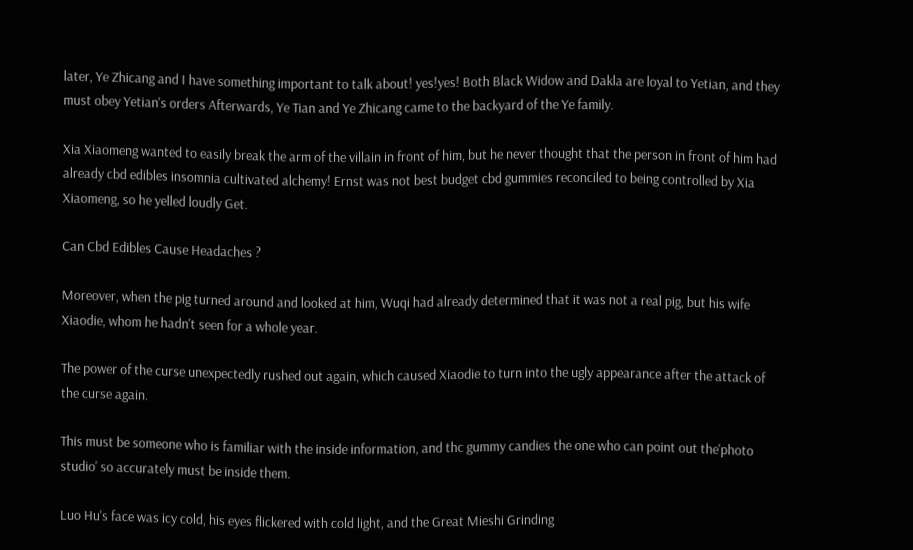later, Ye Zhicang and I have something important to talk about! yes!yes! Both Black Widow and Dakla are loyal to Yetian, and they must obey Yetian's orders Afterwards, Ye Tian and Ye Zhicang came to the backyard of the Ye family.

Xia Xiaomeng wanted to easily break the arm of the villain in front of him, but he never thought that the person in front of him had already cbd edibles insomnia cultivated alchemy! Ernst was not best budget cbd gummies reconciled to being controlled by Xia Xiaomeng, so he yelled loudly Get.

Can Cbd Edibles Cause Headaches ?

Moreover, when the pig turned around and looked at him, Wuqi had already determined that it was not a real pig, but his wife Xiaodie, whom he hadn't seen for a whole year.

The power of the curse unexpectedly rushed out again, which caused Xiaodie to turn into the ugly appearance after the attack of the curse again.

This must be someone who is familiar with the inside information, and thc gummy candies the one who can point out the'photo studio' so accurately must be inside them.

Luo Hu's face was icy cold, his eyes flickered with cold light, and the Great Mieshi Grinding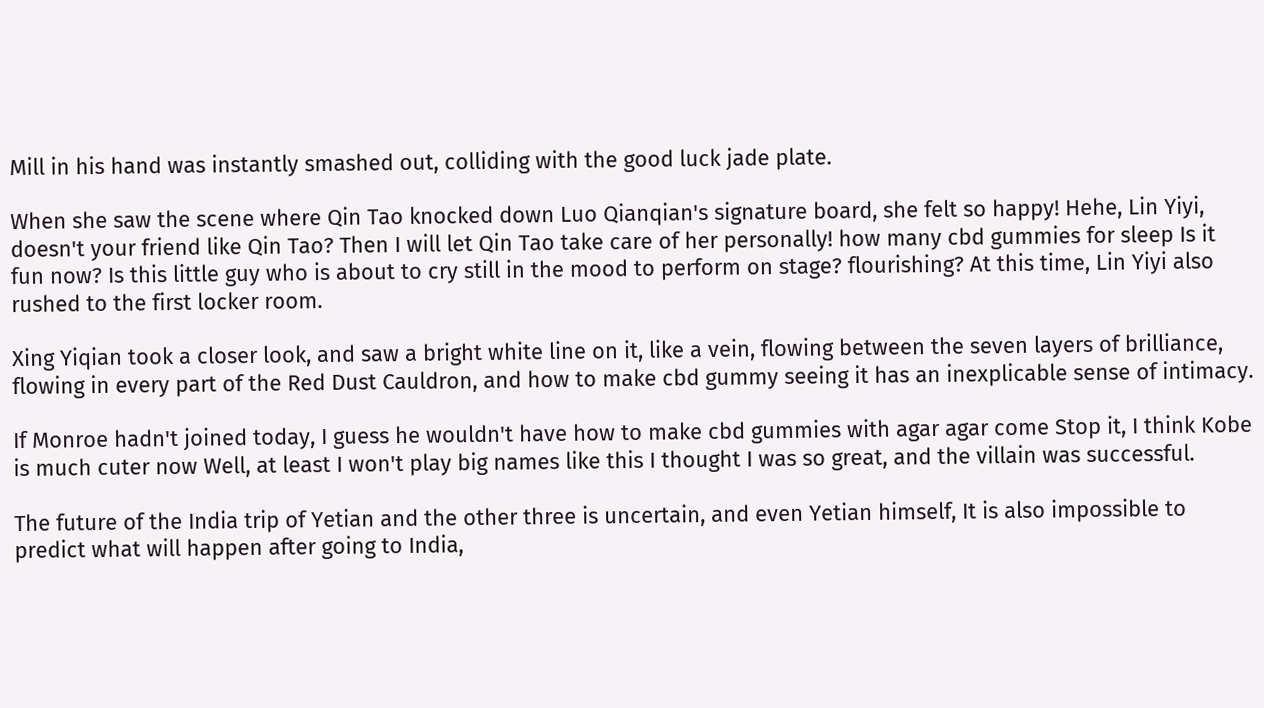Mill in his hand was instantly smashed out, colliding with the good luck jade plate.

When she saw the scene where Qin Tao knocked down Luo Qianqian's signature board, she felt so happy! Hehe, Lin Yiyi, doesn't your friend like Qin Tao? Then I will let Qin Tao take care of her personally! how many cbd gummies for sleep Is it fun now? Is this little guy who is about to cry still in the mood to perform on stage? flourishing? At this time, Lin Yiyi also rushed to the first locker room.

Xing Yiqian took a closer look, and saw a bright white line on it, like a vein, flowing between the seven layers of brilliance, flowing in every part of the Red Dust Cauldron, and how to make cbd gummy seeing it has an inexplicable sense of intimacy.

If Monroe hadn't joined today, I guess he wouldn't have how to make cbd gummies with agar agar come Stop it, I think Kobe is much cuter now Well, at least I won't play big names like this I thought I was so great, and the villain was successful.

The future of the India trip of Yetian and the other three is uncertain, and even Yetian himself, It is also impossible to predict what will happen after going to India,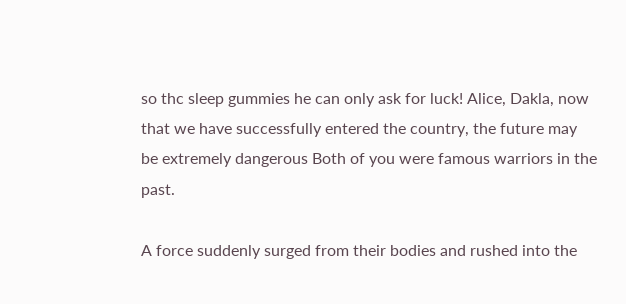so thc sleep gummies he can only ask for luck! Alice, Dakla, now that we have successfully entered the country, the future may be extremely dangerous Both of you were famous warriors in the past.

A force suddenly surged from their bodies and rushed into the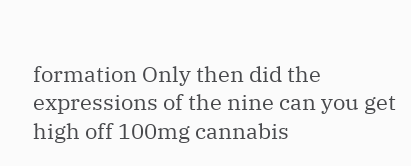formation Only then did the expressions of the nine can you get high off 100mg cannabis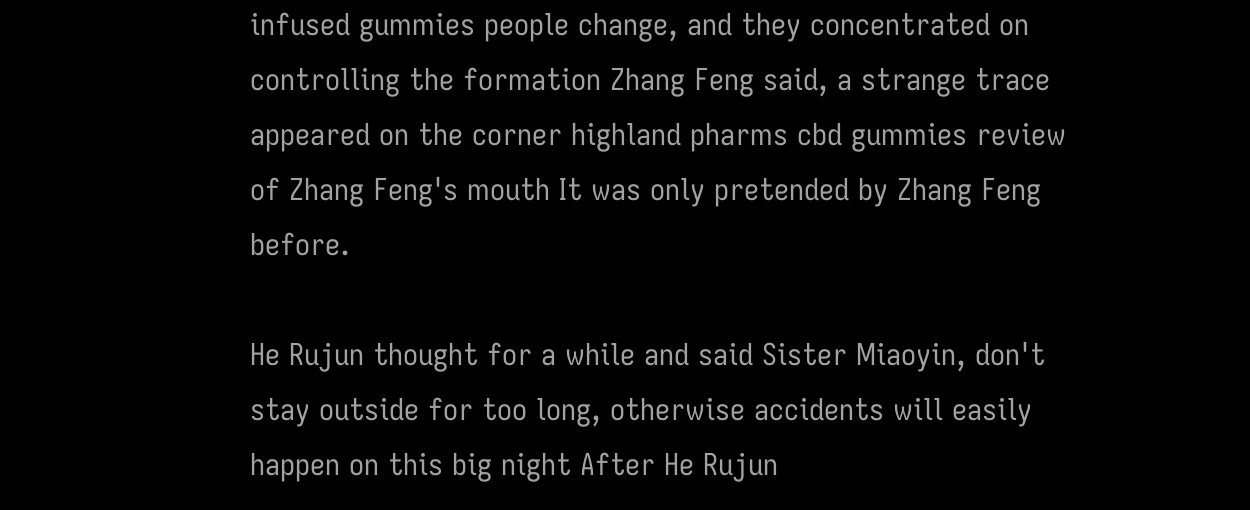infused gummies people change, and they concentrated on controlling the formation Zhang Feng said, a strange trace appeared on the corner highland pharms cbd gummies review of Zhang Feng's mouth It was only pretended by Zhang Feng before.

He Rujun thought for a while and said Sister Miaoyin, don't stay outside for too long, otherwise accidents will easily happen on this big night After He Rujun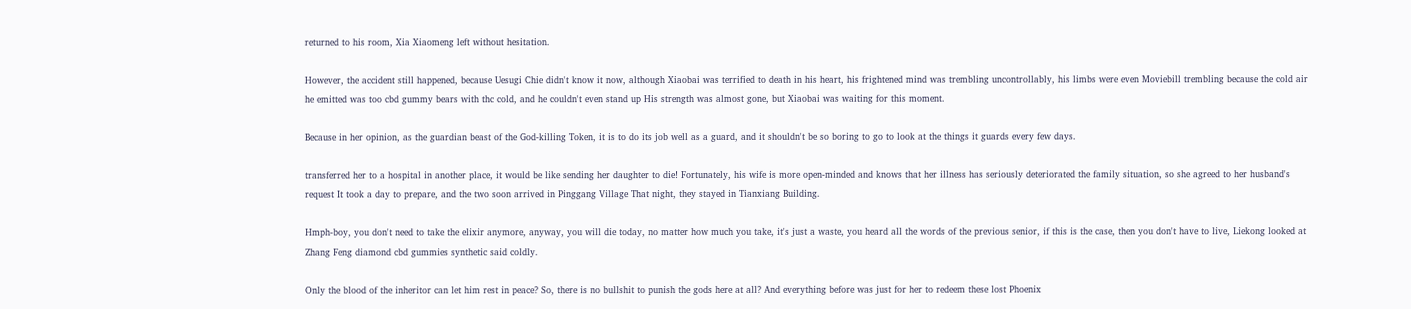returned to his room, Xia Xiaomeng left without hesitation.

However, the accident still happened, because Uesugi Chie didn't know it now, although Xiaobai was terrified to death in his heart, his frightened mind was trembling uncontrollably, his limbs were even Moviebill trembling because the cold air he emitted was too cbd gummy bears with thc cold, and he couldn't even stand up His strength was almost gone, but Xiaobai was waiting for this moment.

Because in her opinion, as the guardian beast of the God-killing Token, it is to do its job well as a guard, and it shouldn't be so boring to go to look at the things it guards every few days.

transferred her to a hospital in another place, it would be like sending her daughter to die! Fortunately, his wife is more open-minded and knows that her illness has seriously deteriorated the family situation, so she agreed to her husband's request It took a day to prepare, and the two soon arrived in Pinggang Village That night, they stayed in Tianxiang Building.

Hmph-boy, you don't need to take the elixir anymore, anyway, you will die today, no matter how much you take, it's just a waste, you heard all the words of the previous senior, if this is the case, then you don't have to live, Liekong looked at Zhang Feng diamond cbd gummies synthetic said coldly.

Only the blood of the inheritor can let him rest in peace? So, there is no bullshit to punish the gods here at all? And everything before was just for her to redeem these lost Phoenix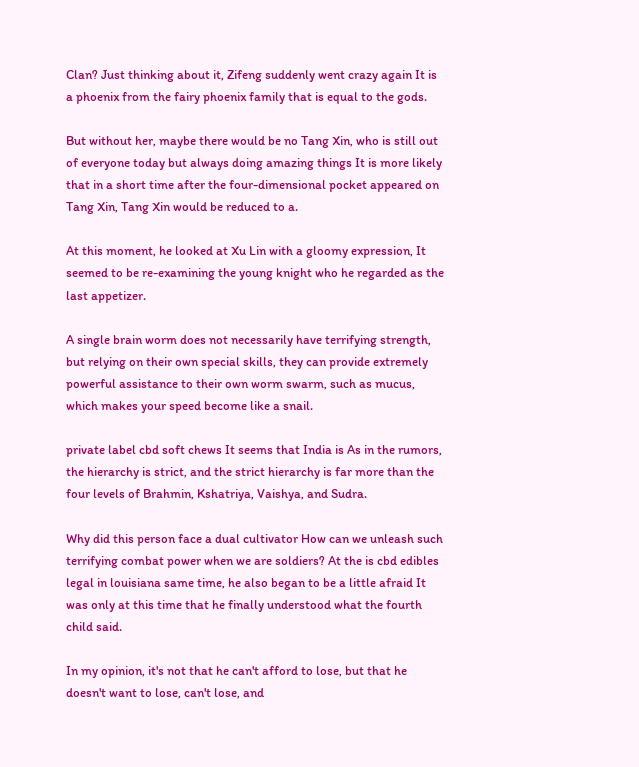Clan? Just thinking about it, Zifeng suddenly went crazy again It is a phoenix from the fairy phoenix family that is equal to the gods.

But without her, maybe there would be no Tang Xin, who is still out of everyone today but always doing amazing things It is more likely that in a short time after the four-dimensional pocket appeared on Tang Xin, Tang Xin would be reduced to a.

At this moment, he looked at Xu Lin with a gloomy expression, It seemed to be re-examining the young knight who he regarded as the last appetizer.

A single brain worm does not necessarily have terrifying strength, but relying on their own special skills, they can provide extremely powerful assistance to their own worm swarm, such as mucus, which makes your speed become like a snail.

private label cbd soft chews It seems that India is As in the rumors, the hierarchy is strict, and the strict hierarchy is far more than the four levels of Brahmin, Kshatriya, Vaishya, and Sudra.

Why did this person face a dual cultivator How can we unleash such terrifying combat power when we are soldiers? At the is cbd edibles legal in louisiana same time, he also began to be a little afraid It was only at this time that he finally understood what the fourth child said.

In my opinion, it's not that he can't afford to lose, but that he doesn't want to lose, can't lose, and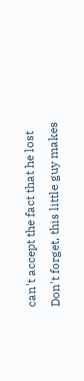can't accept the fact that he lost Don't forget, this little guy makes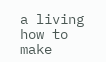a living how to make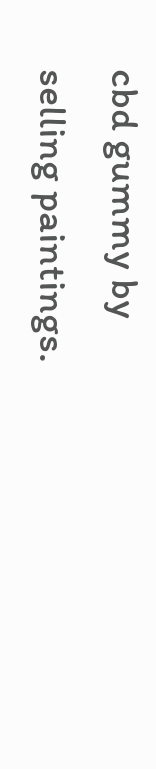cbd gummy by selling paintings.